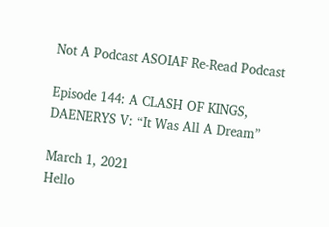Not A Podcast ASOIAF Re-Read Podcast

Episode 144: A CLASH OF KINGS, DAENERYS V: “It Was All A Dream”

March 1, 2021
Hello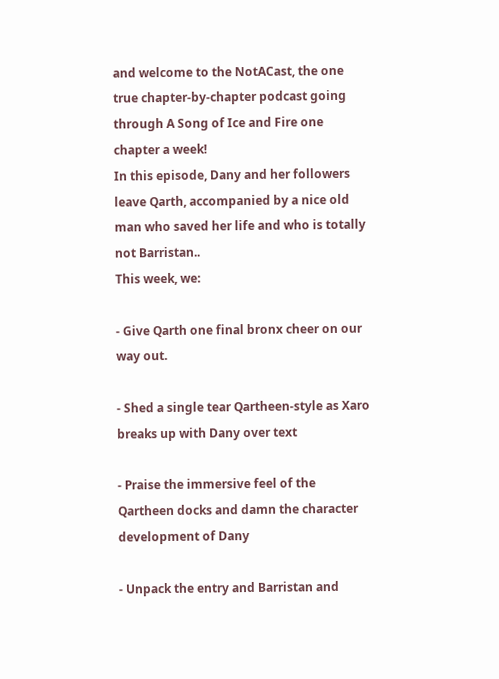and welcome to the NotACast, the one true chapter-by-chapter podcast going through A Song of Ice and Fire one chapter a week!
In this episode, Dany and her followers leave Qarth, accompanied by a nice old man who saved her life and who is totally not Barristan..
This week, we:

- Give Qarth one final bronx cheer on our way out.

- Shed a single tear Qartheen-style as Xaro breaks up with Dany over text

- Praise the immersive feel of the Qartheen docks and damn the character development of Dany

- Unpack the entry and Barristan and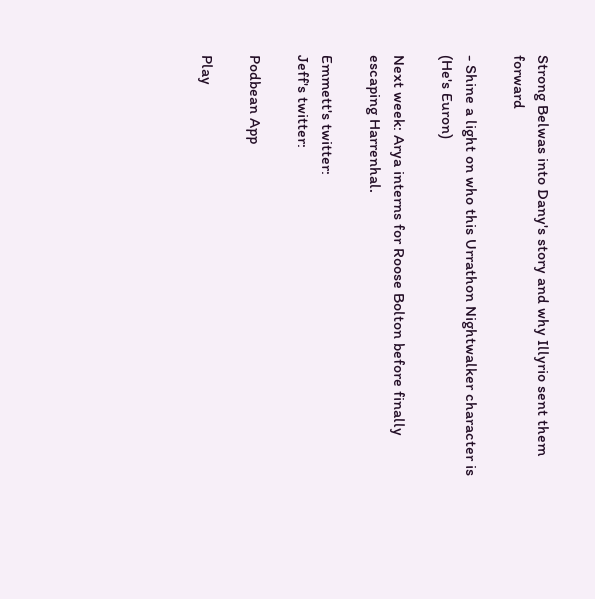Strong Belwas into Dany's story and why Illyrio sent them forward

- Shine a light on who this Urrathon Nightwalker character is (He's Euron)

Next week: Arya interns for Roose Bolton before finally escaping Harrenhal.

Emmett's twitter:
Jeff's twitter:

Podbean App

Play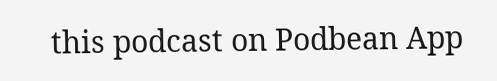this podcast on Podbean App